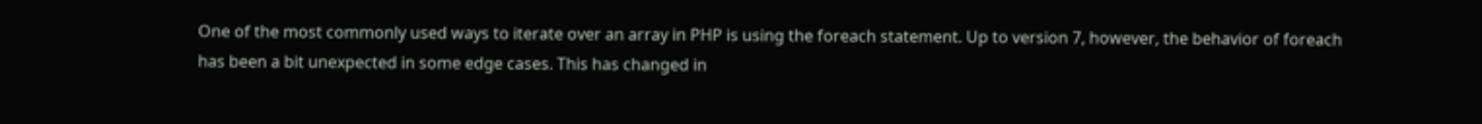One of the most commonly used ways to iterate over an array in PHP is using the foreach statement. Up to version 7, however, the behavior of foreach has been a bit unexpected in some edge cases. This has changed in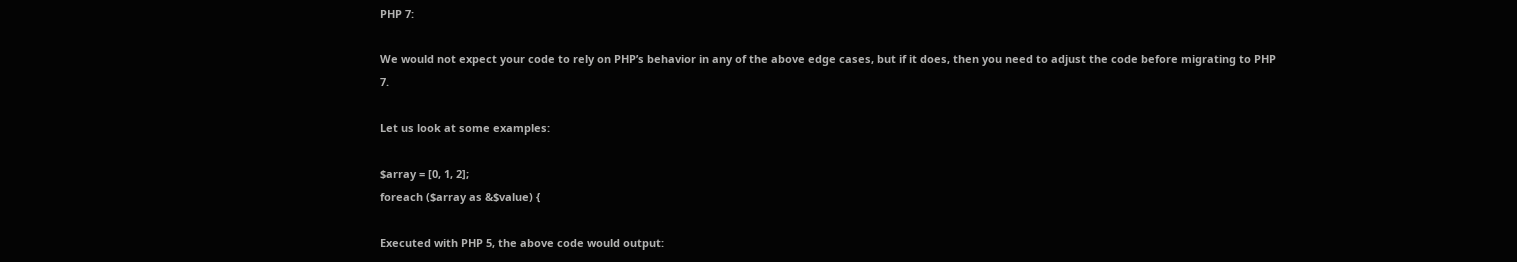PHP 7:

We would not expect your code to rely on PHP’s behavior in any of the above edge cases, but if it does, then you need to adjust the code before migrating to PHP 7.

Let us look at some examples:

$array = [0, 1, 2];
foreach ($array as &$value) {

Executed with PHP 5, the above code would output: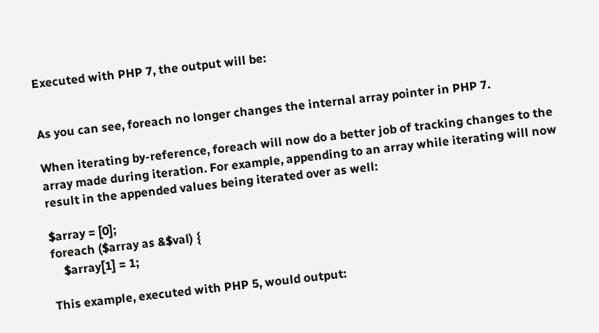Executed with PHP 7, the output will be:


As you can see, foreach no longer changes the internal array pointer in PHP 7.

When iterating by-reference, foreach will now do a better job of tracking changes to the array made during iteration. For example, appending to an array while iterating will now result in the appended values being iterated over as well:

$array = [0];
foreach ($array as &$val) {
    $array[1] = 1;

This example, executed with PHP 5, would output: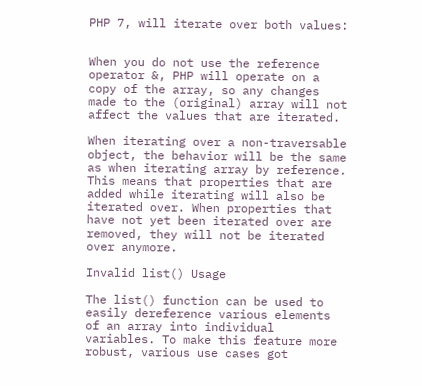PHP 7, will iterate over both values:


When you do not use the reference operator &, PHP will operate on a copy of the array, so any changes made to the (original) array will not affect the values that are iterated.

When iterating over a non-traversable object, the behavior will be the same as when iterating array by reference. This means that properties that are added while iterating will also be iterated over. When properties that have not yet been iterated over are removed, they will not be iterated over anymore.

Invalid list() Usage

The list() function can be used to easily dereference various elements of an array into individual variables. To make this feature more robust, various use cases got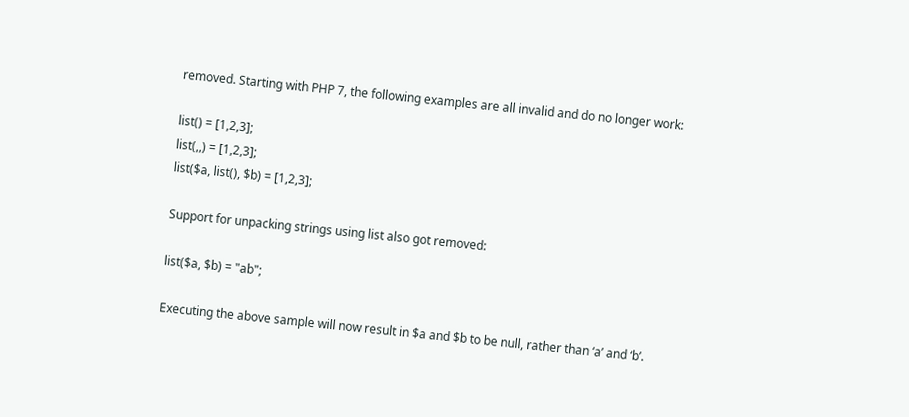removed. Starting with PHP 7, the following examples are all invalid and do no longer work:

list() = [1,2,3];
list(,,) = [1,2,3];
list($a, list(), $b) = [1,2,3];

Support for unpacking strings using list also got removed:

list($a, $b) = "ab";

Executing the above sample will now result in $a and $b to be null, rather than ‘a’ and ‘b’.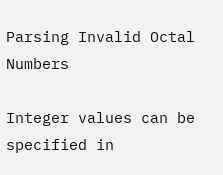Parsing Invalid Octal Numbers

Integer values can be specified in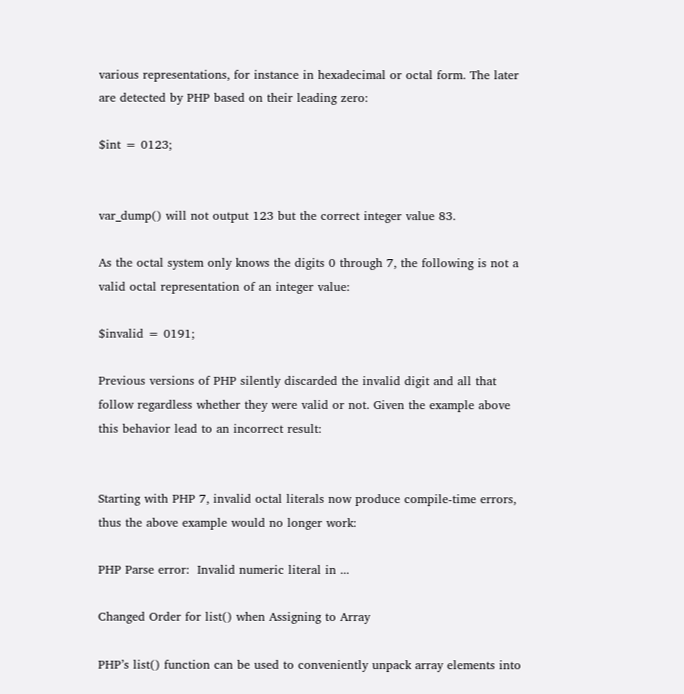various representations, for instance in hexadecimal or octal form. The later are detected by PHP based on their leading zero:

$int = 0123;


var_dump() will not output 123 but the correct integer value 83.

As the octal system only knows the digits 0 through 7, the following is not a valid octal representation of an integer value:

$invalid = 0191;

Previous versions of PHP silently discarded the invalid digit and all that follow regardless whether they were valid or not. Given the example above this behavior lead to an incorrect result:


Starting with PHP 7, invalid octal literals now produce compile-time errors, thus the above example would no longer work:

PHP Parse error:  Invalid numeric literal in ...

Changed Order for list() when Assigning to Array

PHP’s list() function can be used to conveniently unpack array elements into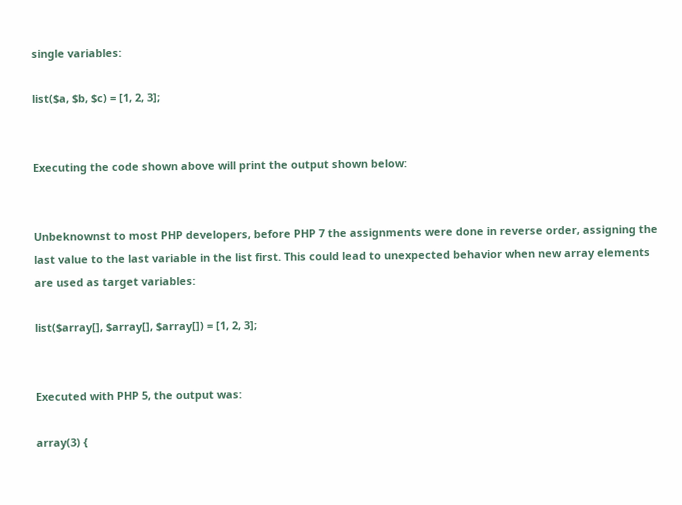single variables:

list($a, $b, $c) = [1, 2, 3];


Executing the code shown above will print the output shown below:


Unbeknownst to most PHP developers, before PHP 7 the assignments were done in reverse order, assigning the last value to the last variable in the list first. This could lead to unexpected behavior when new array elements are used as target variables:

list($array[], $array[], $array[]) = [1, 2, 3];


Executed with PHP 5, the output was:

array(3) {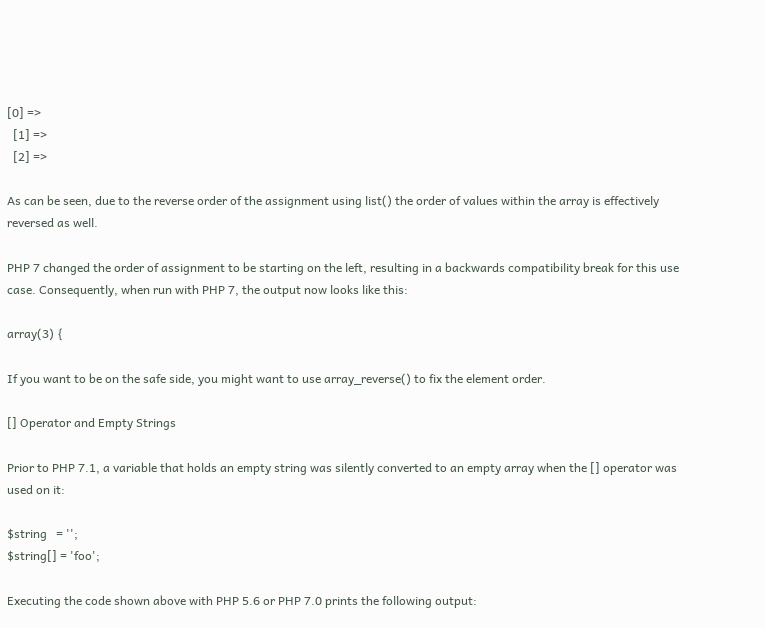[0] =>
  [1] =>
  [2] =>

As can be seen, due to the reverse order of the assignment using list() the order of values within the array is effectively reversed as well.

PHP 7 changed the order of assignment to be starting on the left, resulting in a backwards compatibility break for this use case. Consequently, when run with PHP 7, the output now looks like this:

array(3) {

If you want to be on the safe side, you might want to use array_reverse() to fix the element order.

[] Operator and Empty Strings

Prior to PHP 7.1, a variable that holds an empty string was silently converted to an empty array when the [] operator was used on it:

$string   = '';
$string[] = 'foo';

Executing the code shown above with PHP 5.6 or PHP 7.0 prints the following output: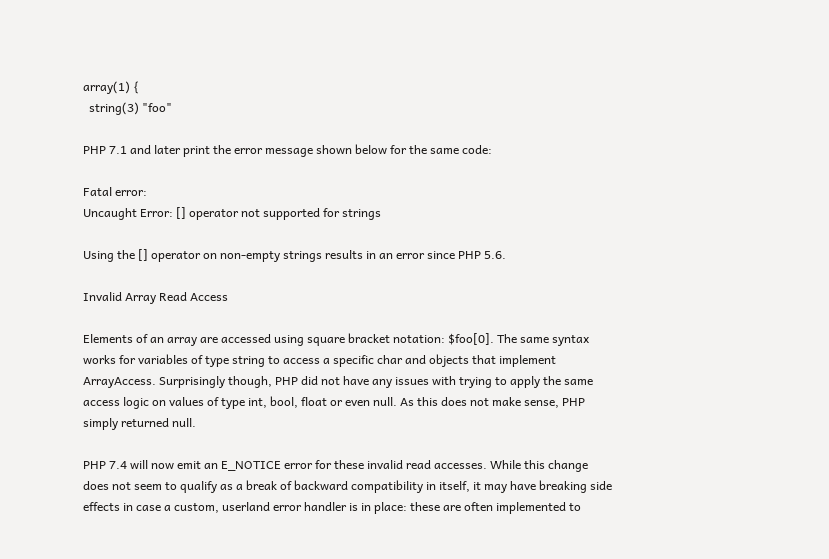array(1) {
  string(3) "foo"

PHP 7.1 and later print the error message shown below for the same code:

Fatal error:
Uncaught Error: [] operator not supported for strings

Using the [] operator on non-empty strings results in an error since PHP 5.6.

Invalid Array Read Access

Elements of an array are accessed using square bracket notation: $foo[0]. The same syntax works for variables of type string to access a specific char and objects that implement ArrayAccess. Surprisingly though, PHP did not have any issues with trying to apply the same access logic on values of type int, bool, float or even null. As this does not make sense, PHP simply returned null.

PHP 7.4 will now emit an E_NOTICE error for these invalid read accesses. While this change does not seem to qualify as a break of backward compatibility in itself, it may have breaking side effects in case a custom, userland error handler is in place: these are often implemented to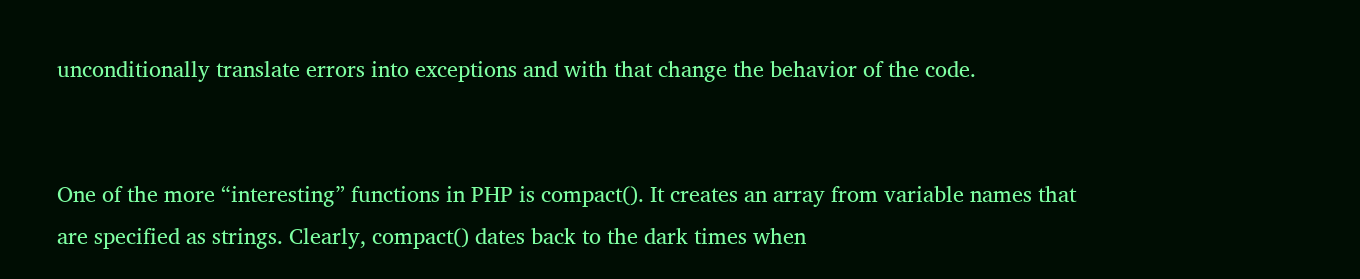unconditionally translate errors into exceptions and with that change the behavior of the code.


One of the more “interesting” functions in PHP is compact(). It creates an array from variable names that are specified as strings. Clearly, compact() dates back to the dark times when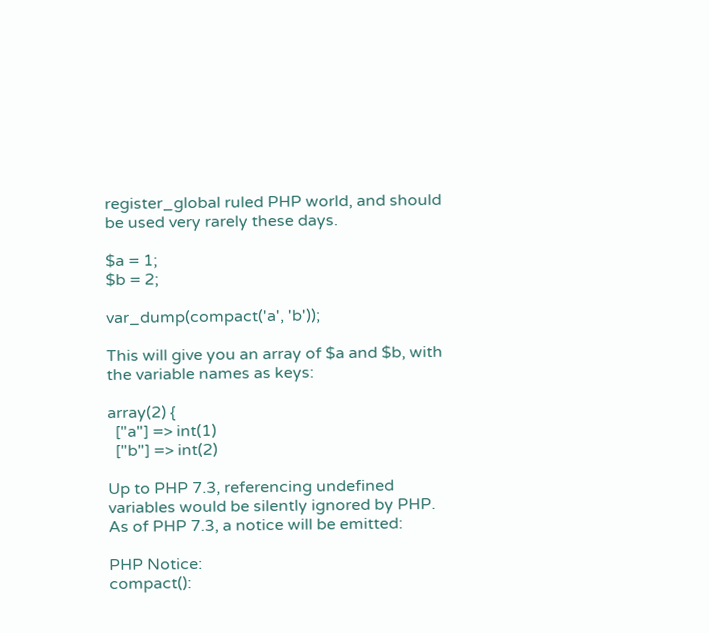register_global ruled PHP world, and should be used very rarely these days.

$a = 1;
$b = 2;

var_dump(compact('a', 'b'));

This will give you an array of $a and $b, with the variable names as keys:

array(2) {
  ["a"] => int(1)
  ["b"] => int(2)

Up to PHP 7.3, referencing undefined variables would be silently ignored by PHP. As of PHP 7.3, a notice will be emitted:

PHP Notice:
compact():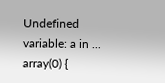Undefined variable: a in ...
array(0) {